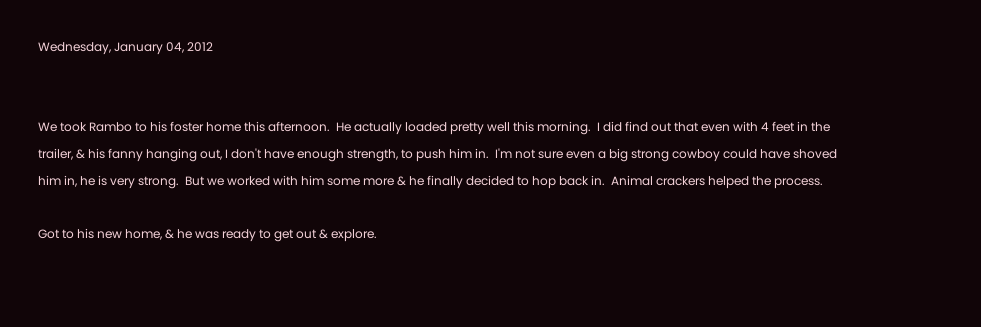Wednesday, January 04, 2012


We took Rambo to his foster home this afternoon.  He actually loaded pretty well this morning.  I did find out that even with 4 feet in the trailer, & his fanny hanging out, I don't have enough strength, to push him in.  I'm not sure even a big strong cowboy could have shoved him in, he is very strong.  But we worked with him some more & he finally decided to hop back in.  Animal crackers helped the process.

Got to his new home, & he was ready to get out & explore.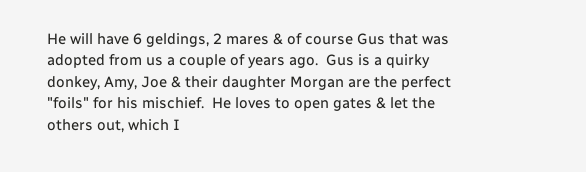He will have 6 geldings, 2 mares & of course Gus that was adopted from us a couple of years ago.  Gus is a quirky donkey, Amy, Joe & their daughter Morgan are the perfect "foils" for his mischief.  He loves to open gates & let the others out, which I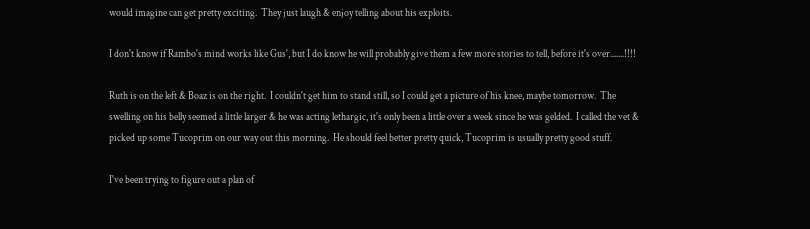would imagine can get pretty exciting.  They just laugh & enjoy telling about his exploits.

I don't know if Rambo's mind works like Gus', but I do know he will probably give them a few more stories to tell, before it's over.......!!!!

Ruth is on the left & Boaz is on the right.  I couldn't get him to stand still, so I could get a picture of his knee, maybe tomorrow.  The swelling on his belly seemed a little larger & he was acting lethargic, it's only been a little over a week since he was gelded.  I called the vet & picked up some Tucoprim on our way out this morning.  He should feel better pretty quick, Tucoprim is usually pretty good stuff.

I've been trying to figure out a plan of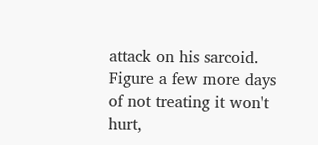attack on his sarcoid.  Figure a few more days of not treating it won't hurt,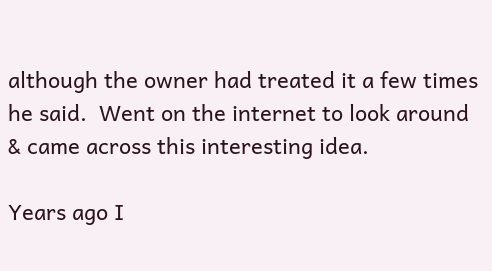although the owner had treated it a few times he said.  Went on the internet to look around & came across this interesting idea.

Years ago I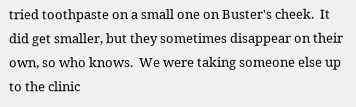tried toothpaste on a small one on Buster's cheek.  It did get smaller, but they sometimes disappear on their own, so who knows.  We were taking someone else up to the clinic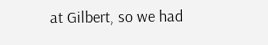at Gilbert, so we had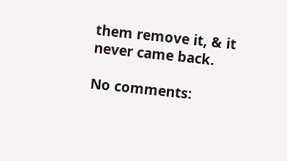them remove it, & it never came back.

No comments: